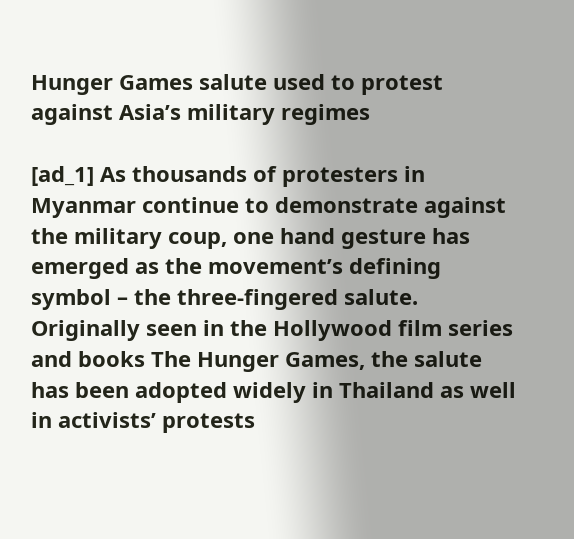Hunger Games salute used to protest against Asia’s military regimes

[ad_1] As thousands of protesters in Myanmar continue to demonstrate against the military coup, one hand gesture has emerged as the movement’s defining symbol – the three-fingered salute. Originally seen in the Hollywood film series and books The Hunger Games, the salute has been adopted widely in Thailand as well in activists’ protests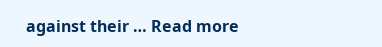against their … Read more